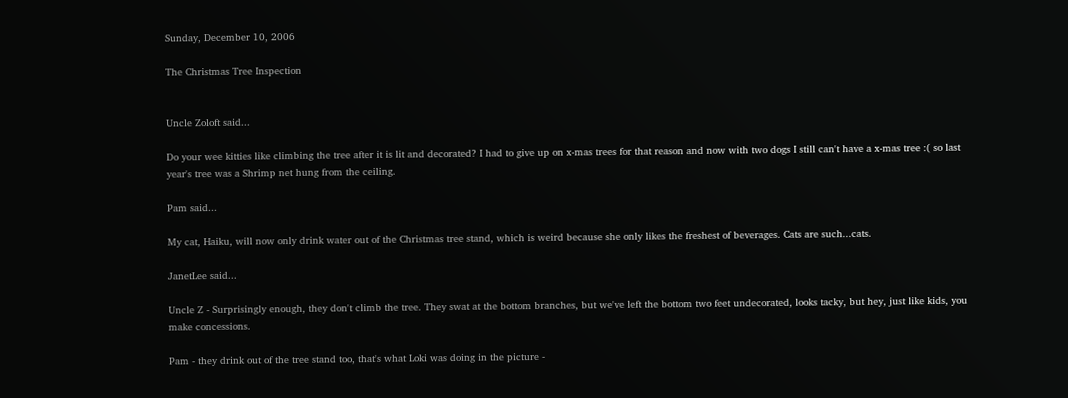Sunday, December 10, 2006

The Christmas Tree Inspection


Uncle Zoloft said...

Do your wee kitties like climbing the tree after it is lit and decorated? I had to give up on x-mas trees for that reason and now with two dogs I still can't have a x-mas tree :( so last year's tree was a Shrimp net hung from the ceiling.

Pam said...

My cat, Haiku, will now only drink water out of the Christmas tree stand, which is weird because she only likes the freshest of beverages. Cats are such...cats.

JanetLee said...

Uncle Z - Surprisingly enough, they don't climb the tree. They swat at the bottom branches, but we've left the bottom two feet undecorated, looks tacky, but hey, just like kids, you make concessions.

Pam - they drink out of the tree stand too, that's what Loki was doing in the picture -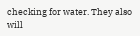checking for water. They also will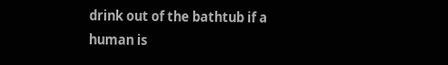drink out of the bathtub if a human is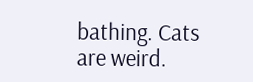bathing. Cats are weird.